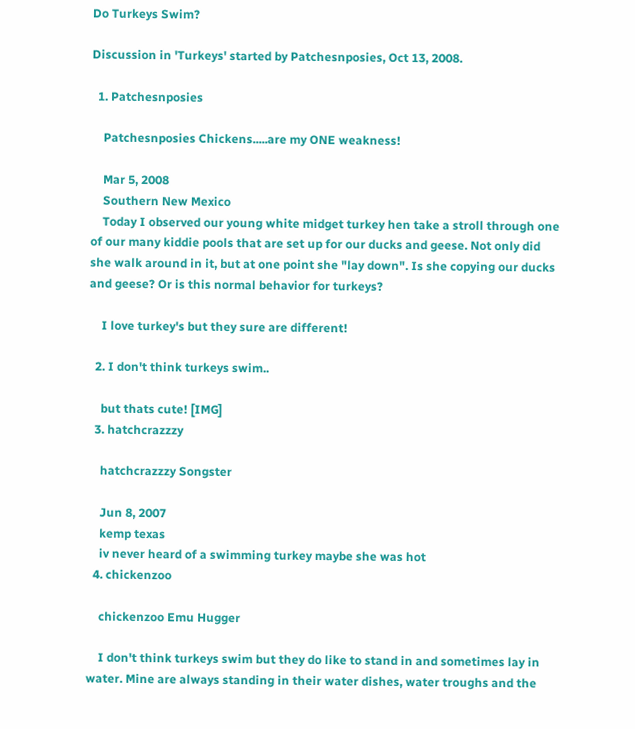Do Turkeys Swim?

Discussion in 'Turkeys' started by Patchesnposies, Oct 13, 2008.

  1. Patchesnposies

    Patchesnposies Chickens.....are my ONE weakness!

    Mar 5, 2008
    Southern New Mexico
    Today I observed our young white midget turkey hen take a stroll through one of our many kiddie pools that are set up for our ducks and geese. Not only did she walk around in it, but at one point she "lay down". Is she copying our ducks and geese? Or is this normal behavior for turkeys?

    I love turkey's but they sure are different!

  2. I don't think turkeys swim..

    but thats cute! [IMG]
  3. hatchcrazzzy

    hatchcrazzzy Songster

    Jun 8, 2007
    kemp texas
    iv never heard of a swimming turkey maybe she was hot
  4. chickenzoo

    chickenzoo Emu Hugger

    I don't think turkeys swim but they do like to stand in and sometimes lay in water. Mine are always standing in their water dishes, water troughs and the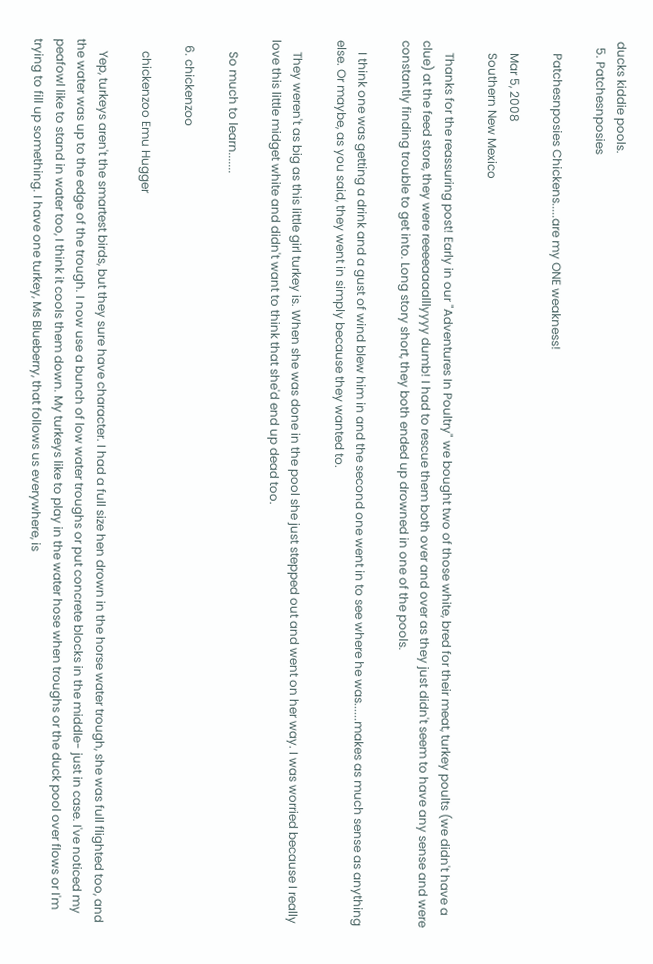ducks kiddie pools.
  5. Patchesnposies

    Patchesnposies Chickens.....are my ONE weakness!

    Mar 5, 2008
    Southern New Mexico

    Thanks for the reassuring post! Early in our "Adventures In Poultry" we bought two of those white, bred for their meat, turkey poults (we didn't have a clue) at the feed store, they were reeeeaaaalllyyyy dumb! I had to rescue them both over and over as they just didn't seem to have any sense and were constantly finding trouble to get into. Long story short, they both ended up drowned in one of the pools.

    I think one was getting a drink and a gust of wind blew him in and the second one went in to see where he was......makes as much sense as anything else. Or maybe, as you said, they went in simply because they wanted to.

    They weren't as big as this little girl turkey is. When she was done in the pool she just stepped out and went on her way. I was worried because I really love this little midget white and didn't want to think that she'd end up dead too.

    So much to learn.......

  6. chickenzoo

    chickenzoo Emu Hugger

    Yep, turkeys aren't the smartest birds, but they sure have character. I had a full size hen drown in the horse water trough, she was full flighted too, and the water was up to the edge of the trough. I now use a bunch of low water troughs or put concrete blocks in the middle- just in case. I've noticed my peafowl like to stand in water too, I think it cools them down. My turkeys like to play in the water hose when troughs or the duck pool over flows or I'm trying to fill up something. I have one turkey, Ms Blueberry, that follows us everywhere, is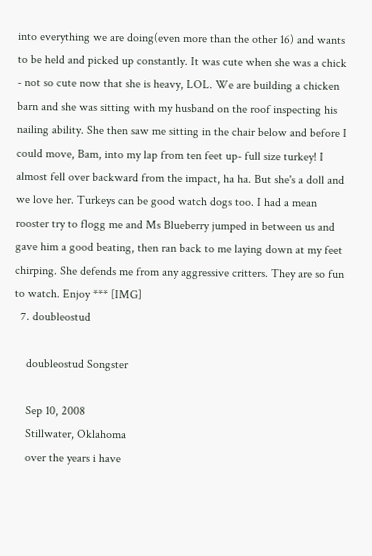into everything we are doing(even more than the other 16) and wants to be held and picked up constantly. It was cute when she was a chick - not so cute now that she is heavy, LOL. We are building a chicken barn and she was sitting with my husband on the roof inspecting his nailing ability. She then saw me sitting in the chair below and before I could move, Bam, into my lap from ten feet up- full size turkey! I almost fell over backward from the impact, ha ha. But she's a doll and we love her. Turkeys can be good watch dogs too. I had a mean rooster try to flogg me and Ms Blueberry jumped in between us and gave him a good beating, then ran back to me laying down at my feet chirping. She defends me from any aggressive critters. They are so fun to watch. Enjoy *** [IMG]
  7. doubleostud

    doubleostud Songster

    Sep 10, 2008
    Stillwater, Oklahoma
    over the years i have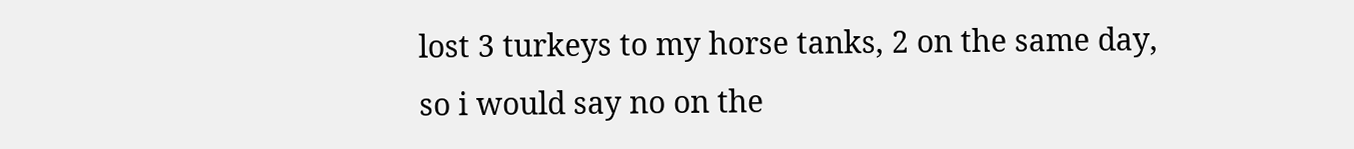lost 3 turkeys to my horse tanks, 2 on the same day, so i would say no on the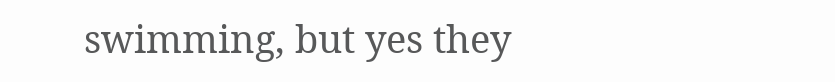swimming, but yes they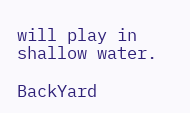will play in shallow water.

BackYard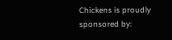Chickens is proudly sponsored by: